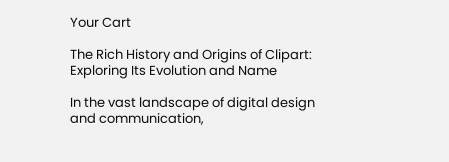Your Cart

The Rich History and Origins of Clipart: Exploring Its Evolution and Name

In the vast landscape of digital design and communication,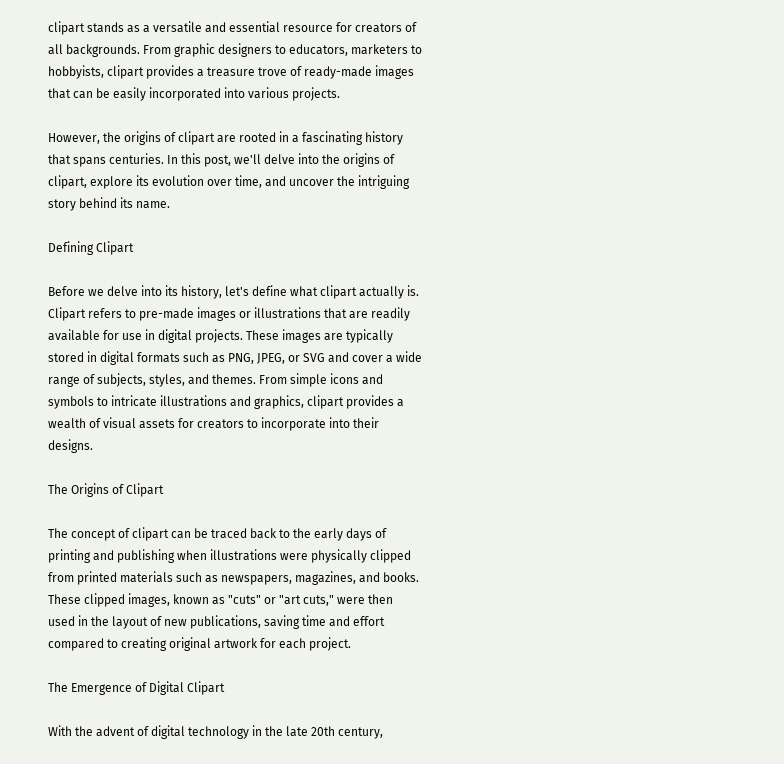clipart stands as a versatile and essential resource for creators of all backgrounds. From graphic designers to educators, marketers to hobbyists, clipart provides a treasure trove of ready-made images that can be easily incorporated into various projects.

However, the origins of clipart are rooted in a fascinating history that spans centuries. In this post, we'll delve into the origins of clipart, explore its evolution over time, and uncover the intriguing story behind its name.

Defining Clipart

Before we delve into its history, let's define what clipart actually is. Clipart refers to pre-made images or illustrations that are readily available for use in digital projects. These images are typically stored in digital formats such as PNG, JPEG, or SVG and cover a wide range of subjects, styles, and themes. From simple icons and symbols to intricate illustrations and graphics, clipart provides a wealth of visual assets for creators to incorporate into their designs.

The Origins of Clipart

The concept of clipart can be traced back to the early days of printing and publishing when illustrations were physically clipped from printed materials such as newspapers, magazines, and books. These clipped images, known as "cuts" or "art cuts," were then used in the layout of new publications, saving time and effort compared to creating original artwork for each project.

The Emergence of Digital Clipart

With the advent of digital technology in the late 20th century,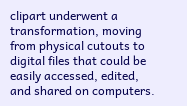clipart underwent a transformation, moving from physical cutouts to digital files that could be easily accessed, edited, and shared on computers.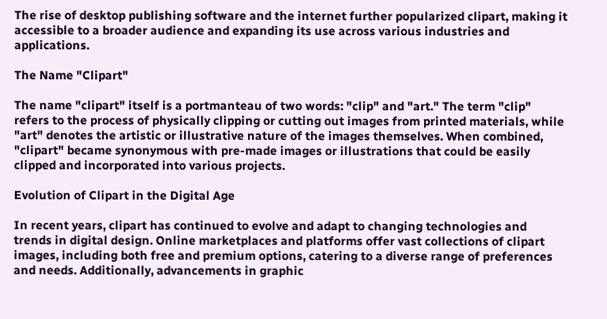The rise of desktop publishing software and the internet further popularized clipart, making it accessible to a broader audience and expanding its use across various industries and applications.

The Name "Clipart"

The name "clipart" itself is a portmanteau of two words: "clip" and "art." The term "clip" refers to the process of physically clipping or cutting out images from printed materials, while "art" denotes the artistic or illustrative nature of the images themselves. When combined, "clipart" became synonymous with pre-made images or illustrations that could be easily clipped and incorporated into various projects.

Evolution of Clipart in the Digital Age

In recent years, clipart has continued to evolve and adapt to changing technologies and trends in digital design. Online marketplaces and platforms offer vast collections of clipart images, including both free and premium options, catering to a diverse range of preferences and needs. Additionally, advancements in graphic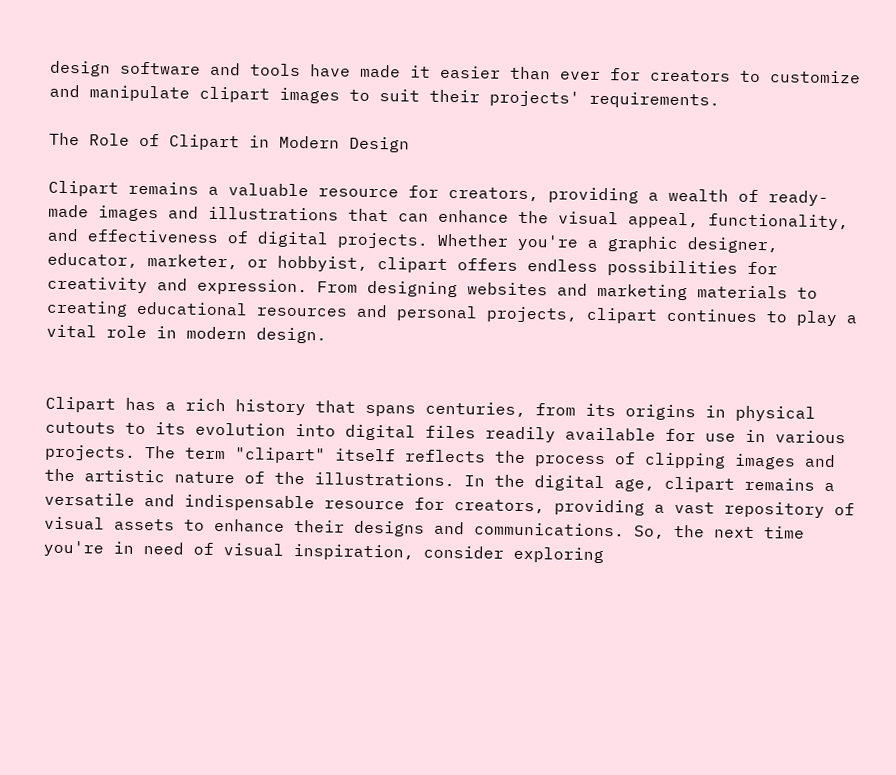design software and tools have made it easier than ever for creators to customize and manipulate clipart images to suit their projects' requirements.

The Role of Clipart in Modern Design

Clipart remains a valuable resource for creators, providing a wealth of ready-made images and illustrations that can enhance the visual appeal, functionality, and effectiveness of digital projects. Whether you're a graphic designer, educator, marketer, or hobbyist, clipart offers endless possibilities for creativity and expression. From designing websites and marketing materials to creating educational resources and personal projects, clipart continues to play a vital role in modern design.


Clipart has a rich history that spans centuries, from its origins in physical cutouts to its evolution into digital files readily available for use in various projects. The term "clipart" itself reflects the process of clipping images and the artistic nature of the illustrations. In the digital age, clipart remains a versatile and indispensable resource for creators, providing a vast repository of visual assets to enhance their designs and communications. So, the next time you're in need of visual inspiration, consider exploring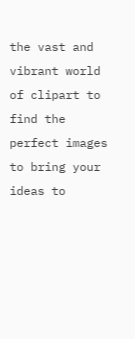the vast and vibrant world of clipart to find the perfect images to bring your ideas to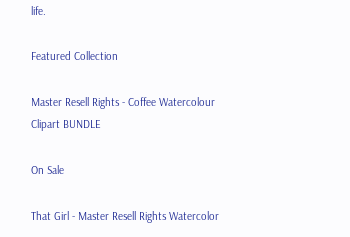life.

Featured Collection

Master Resell Rights - Coffee Watercolour Clipart BUNDLE

On Sale

That Girl - Master Resell Rights Watercolor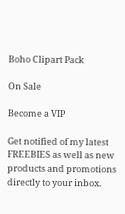Boho Clipart Pack

On Sale

Become a VIP

Get notified of my latest FREEBIES as well as new products and promotions directly to your inbox.